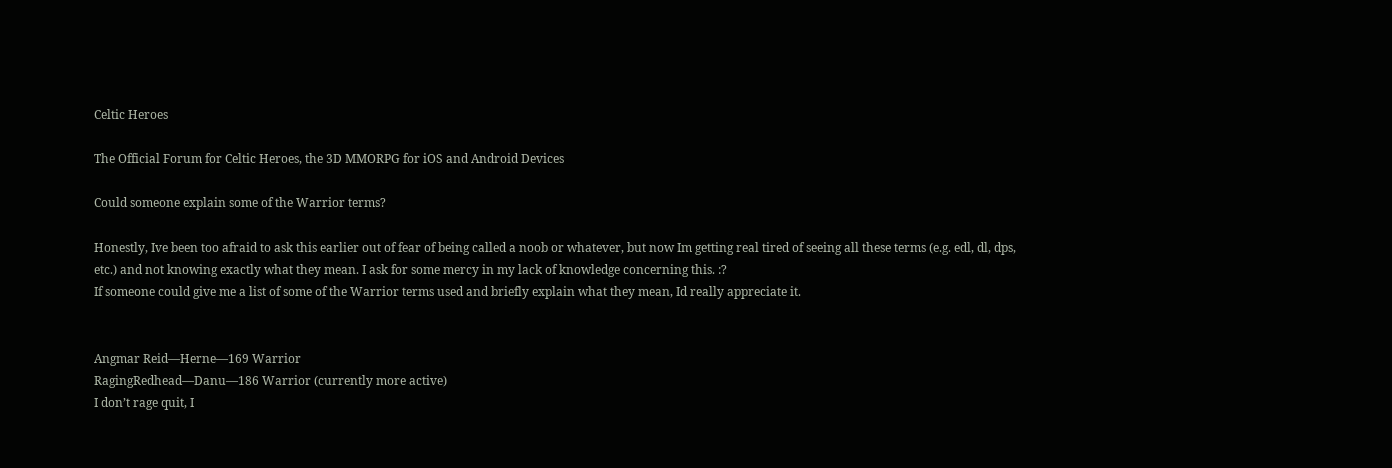Celtic Heroes

The Official Forum for Celtic Heroes, the 3D MMORPG for iOS and Android Devices

Could someone explain some of the Warrior terms?

Honestly, Ive been too afraid to ask this earlier out of fear of being called a noob or whatever, but now Im getting real tired of seeing all these terms (e.g. edl, dl, dps, etc.) and not knowing exactly what they mean. I ask for some mercy in my lack of knowledge concerning this. :?
If someone could give me a list of some of the Warrior terms used and briefly explain what they mean, Id really appreciate it.


Angmar Reid—Herne—169 Warrior
RagingRedhead—Danu—186 Warrior (currently more active)
I don’t rage quit, I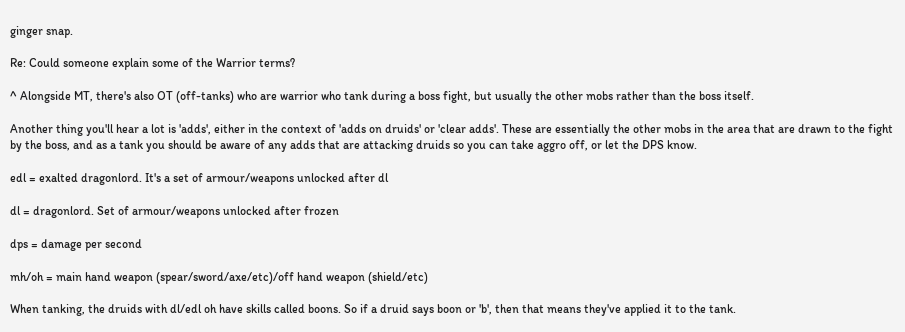ginger snap.

Re: Could someone explain some of the Warrior terms?

^ Alongside MT, there's also OT (off-tanks) who are warrior who tank during a boss fight, but usually the other mobs rather than the boss itself.

Another thing you'll hear a lot is 'adds', either in the context of 'adds on druids' or 'clear adds'. These are essentially the other mobs in the area that are drawn to the fight by the boss, and as a tank you should be aware of any adds that are attacking druids so you can take aggro off, or let the DPS know.

edl = exalted dragonlord. It's a set of armour/weapons unlocked after dl

dl = dragonlord. Set of armour/weapons unlocked after frozen

dps = damage per second

mh/oh = main hand weapon (spear/sword/axe/etc)/off hand weapon (shield/etc)

When tanking, the druids with dl/edl oh have skills called boons. So if a druid says boon or 'b', then that means they've applied it to the tank.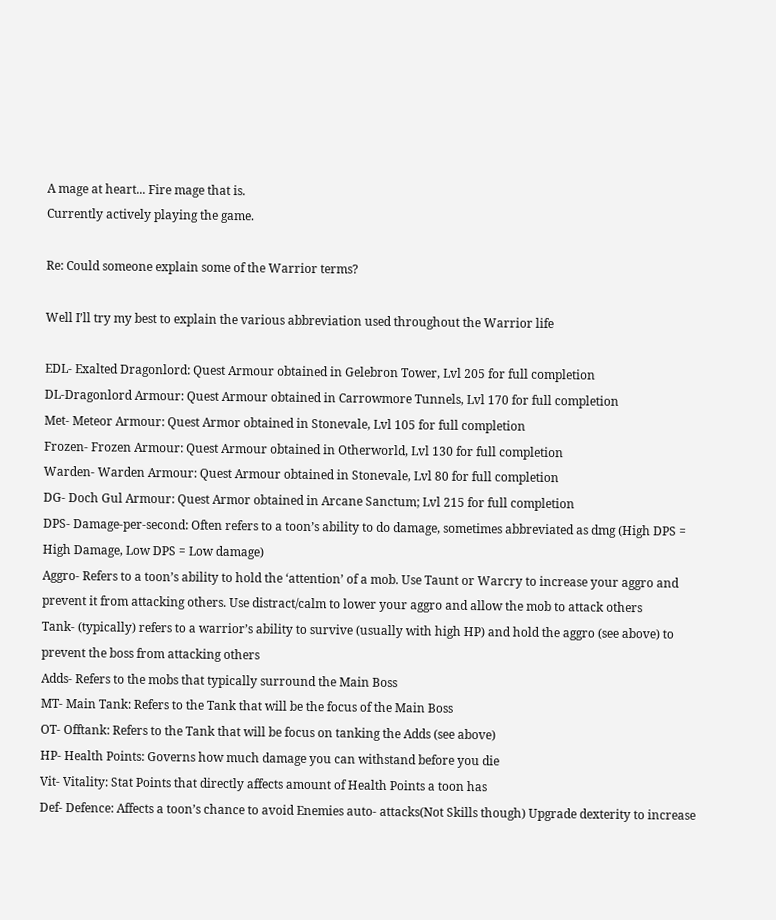A mage at heart... Fire mage that is.
Currently actively playing the game.

Re: Could someone explain some of the Warrior terms?

Well I’ll try my best to explain the various abbreviation used throughout the Warrior life

EDL- Exalted Dragonlord: Quest Armour obtained in Gelebron Tower, Lvl 205 for full completion
DL-Dragonlord Armour: Quest Armour obtained in Carrowmore Tunnels, Lvl 170 for full completion
Met- Meteor Armour: Quest Armor obtained in Stonevale, Lvl 105 for full completion
Frozen- Frozen Armour: Quest Armour obtained in Otherworld, Lvl 130 for full completion
Warden- Warden Armour: Quest Armour obtained in Stonevale, Lvl 80 for full completion
DG- Doch Gul Armour: Quest Armor obtained in Arcane Sanctum; Lvl 215 for full completion
DPS- Damage-per-second: Often refers to a toon’s ability to do damage, sometimes abbreviated as dmg (High DPS = High Damage, Low DPS = Low damage)
Aggro- Refers to a toon’s ability to hold the ‘attention’ of a mob. Use Taunt or Warcry to increase your aggro and prevent it from attacking others. Use distract/calm to lower your aggro and allow the mob to attack others
Tank- (typically) refers to a warrior’s ability to survive (usually with high HP) and hold the aggro (see above) to prevent the boss from attacking others
Adds- Refers to the mobs that typically surround the Main Boss
MT- Main Tank: Refers to the Tank that will be the focus of the Main Boss
OT- Offtank: Refers to the Tank that will be focus on tanking the Adds (see above)
HP- Health Points: Governs how much damage you can withstand before you die
Vit- Vitality: Stat Points that directly affects amount of Health Points a toon has
Def- Defence: Affects a toon’s chance to avoid Enemies auto- attacks(Not Skills though) Upgrade dexterity to increase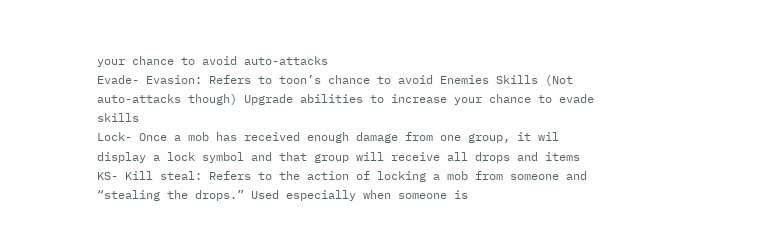your chance to avoid auto-attacks
Evade- Evasion: Refers to toon’s chance to avoid Enemies Skills (Not auto-attacks though) Upgrade abilities to increase your chance to evade skills
Lock- Once a mob has received enough damage from one group, it wil display a lock symbol and that group will receive all drops and items
KS- Kill steal: Refers to the action of locking a mob from someone and “stealing the drops.” Used especially when someone is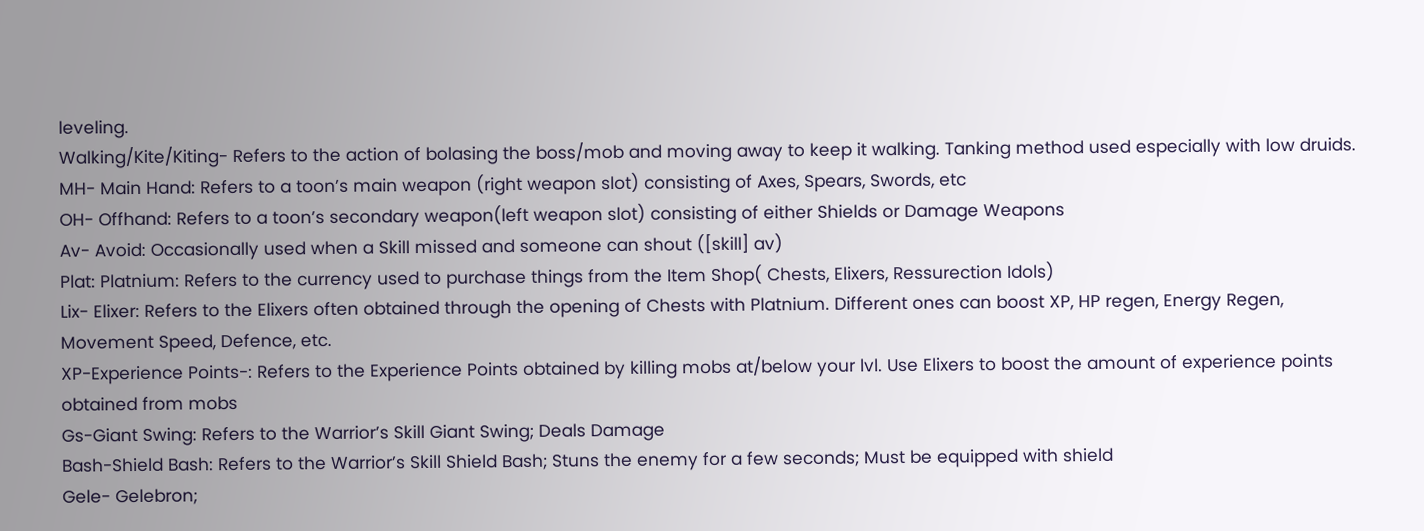leveling.
Walking/Kite/Kiting- Refers to the action of bolasing the boss/mob and moving away to keep it walking. Tanking method used especially with low druids.
MH- Main Hand: Refers to a toon’s main weapon (right weapon slot) consisting of Axes, Spears, Swords, etc
OH- Offhand: Refers to a toon’s secondary weapon(left weapon slot) consisting of either Shields or Damage Weapons
Av- Avoid: Occasionally used when a Skill missed and someone can shout ([skill] av)
Plat: Platnium: Refers to the currency used to purchase things from the Item Shop( Chests, Elixers, Ressurection Idols)
Lix- Elixer: Refers to the Elixers often obtained through the opening of Chests with Platnium. Different ones can boost XP, HP regen, Energy Regen, Movement Speed, Defence, etc.
XP-Experience Points-: Refers to the Experience Points obtained by killing mobs at/below your lvl. Use Elixers to boost the amount of experience points obtained from mobs
Gs-Giant Swing: Refers to the Warrior’s Skill Giant Swing; Deals Damage
Bash-Shield Bash: Refers to the Warrior’s Skill Shield Bash; Stuns the enemy for a few seconds; Must be equipped with shield
Gele- Gelebron;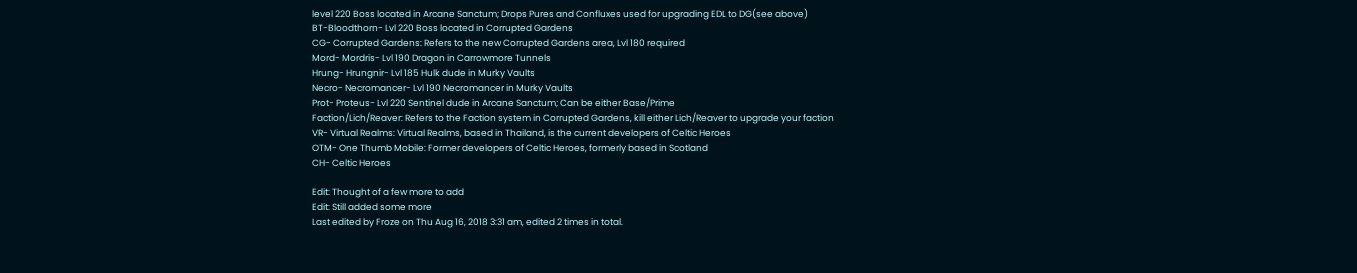level 220 Boss located in Arcane Sanctum; Drops Pures and Confluxes used for upgrading EDL to DG(see above)
BT-Bloodthorn- Lvl 220 Boss located in Corrupted Gardens
CG- Corrupted Gardens: Refers to the new Corrupted Gardens area, Lvl 180 required
Mord- Mordris- Lvl 190 Dragon in Carrowmore Tunnels
Hrung- Hrungnir- Lvl 185 Hulk dude in Murky Vaults
Necro- Necromancer- Lvl 190 Necromancer in Murky Vaults
Prot- Proteus- Lvl 220 Sentinel dude in Arcane Sanctum; Can be either Base/Prime
Faction/Lich/Reaver: Refers to the Faction system in Corrupted Gardens, kill either Lich/Reaver to upgrade your faction
VR- Virtual Realms: Virtual Realms, based in Thailand, is the current developers of Celtic Heroes
OTM- One Thumb Mobile: Former developers of Celtic Heroes, formerly based in Scotland
CH- Celtic Heroes

Edit: Thought of a few more to add
Edit: Still added some more
Last edited by Froze on Thu Aug 16, 2018 3:31 am, edited 2 times in total.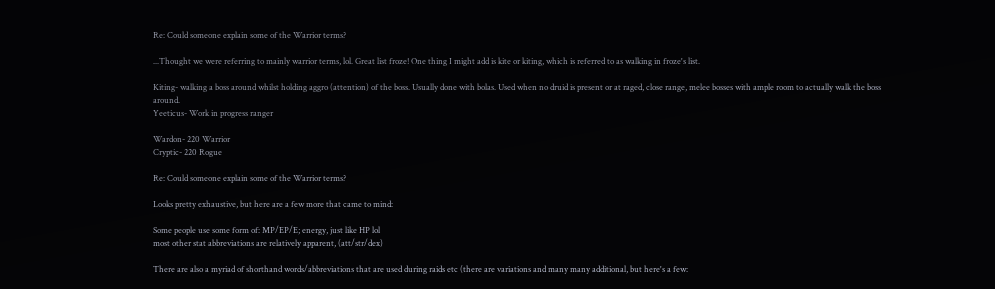Re: Could someone explain some of the Warrior terms?

...Thought we were referring to mainly warrior terms, lol. Great list froze! One thing I might add is kite or kiting, which is referred to as walking in froze's list.

Kiting- walking a boss around whilst holding aggro (attention) of the boss. Usually done with bolas. Used when no druid is present or at raged, close range, melee bosses with ample room to actually walk the boss around.
Yeeticus- Work in progress ranger

Wardon- 220 Warrior
Cryptic- 220 Rogue

Re: Could someone explain some of the Warrior terms?

Looks pretty exhaustive, but here are a few more that came to mind:

Some people use some form of: MP/EP/E; energy, just like HP lol
most other stat abbreviations are relatively apparent, (att/str/dex)

There are also a myriad of shorthand words/abbreviations that are used during raids etc (there are variations and many many additional, but here's a few: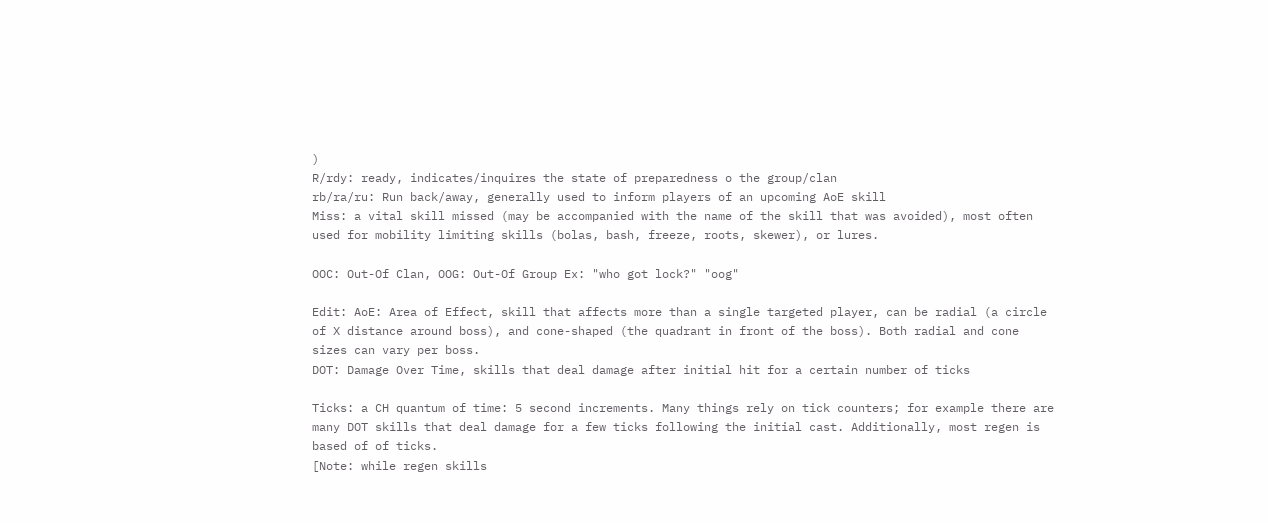)
R/rdy: ready, indicates/inquires the state of preparedness o the group/clan
rb/ra/ru: Run back/away, generally used to inform players of an upcoming AoE skill
Miss: a vital skill missed (may be accompanied with the name of the skill that was avoided), most often used for mobility limiting skills (bolas, bash, freeze, roots, skewer), or lures.

OOC: Out-Of Clan, OOG: Out-Of Group Ex: "who got lock?" "oog"

Edit: AoE: Area of Effect, skill that affects more than a single targeted player, can be radial (a circle of X distance around boss), and cone-shaped (the quadrant in front of the boss). Both radial and cone sizes can vary per boss.
DOT: Damage Over Time, skills that deal damage after initial hit for a certain number of ticks

Ticks: a CH quantum of time: 5 second increments. Many things rely on tick counters; for example there are many DOT skills that deal damage for a few ticks following the initial cast. Additionally, most regen is based of of ticks.
[Note: while regen skills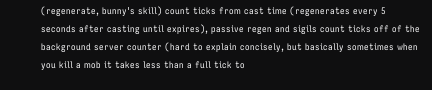(regenerate, bunny's skill) count ticks from cast time (regenerates every 5 seconds after casting until expires), passive regen and sigils count ticks off of the background server counter (hard to explain concisely, but basically sometimes when you kill a mob it takes less than a full tick to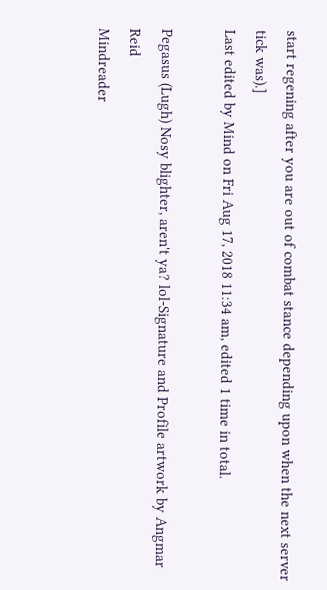start regening after you are out of combat stance depending upon when the next server tick was).]
Last edited by Mind on Fri Aug 17, 2018 11:34 am, edited 1 time in total.

Pegasus (Lugh) Nosy blighter, aren't ya? lol-Signature and Profile artwork by Angmar Reid
Mindreader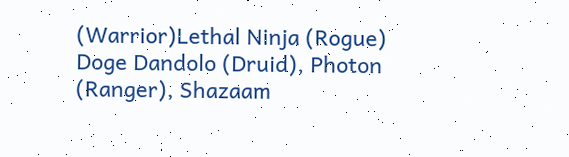(Warrior)Lethal Ninja (Rogue)
Doge Dandolo (Druid), Photon (Ranger), Shazaam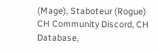(Mage), Staboteur (Rogue)
CH Community Discord, CH Database,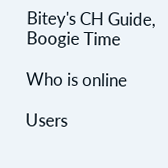Bitey's CH Guide, Boogie Time

Who is online

Users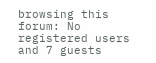browsing this forum: No registered users and 7 guests